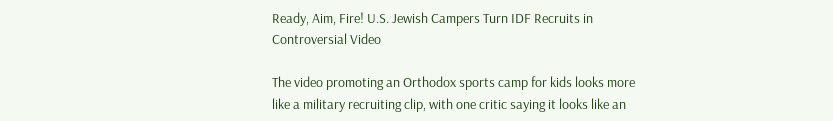Ready, Aim, Fire! U.S. Jewish Campers Turn IDF Recruits in Controversial Video

The video promoting an Orthodox sports camp for kids looks more like a military recruiting clip, with one critic saying it looks like an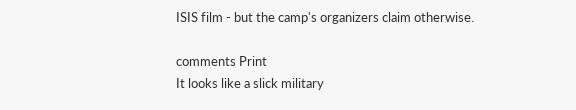ISIS film - but the camp's organizers claim otherwise.

comments Print
It looks like a slick military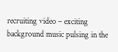recruiting video – exciting background music pulsing in the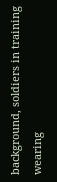background, soldiers in training wearing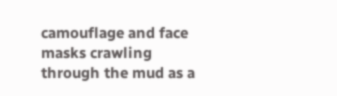camouflage and face masks crawling through the mud as a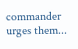commander urges them...